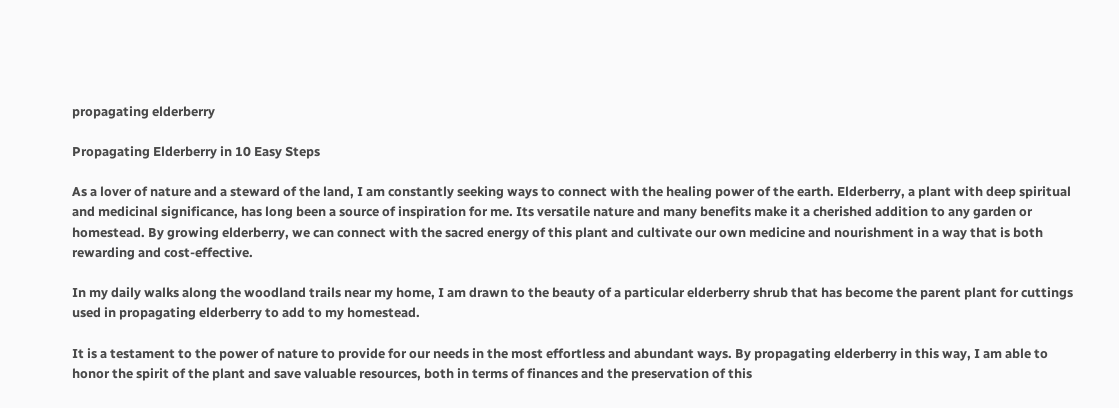propagating elderberry

Propagating Elderberry in 10 Easy Steps

As a lover of nature and a steward of the land, I am constantly seeking ways to connect with the healing power of the earth. Elderberry, a plant with deep spiritual and medicinal significance, has long been a source of inspiration for me. Its versatile nature and many benefits make it a cherished addition to any garden or homestead. By growing elderberry, we can connect with the sacred energy of this plant and cultivate our own medicine and nourishment in a way that is both rewarding and cost-effective.

In my daily walks along the woodland trails near my home, I am drawn to the beauty of a particular elderberry shrub that has become the parent plant for cuttings used in propagating elderberry to add to my homestead.

It is a testament to the power of nature to provide for our needs in the most effortless and abundant ways. By propagating elderberry in this way, I am able to honor the spirit of the plant and save valuable resources, both in terms of finances and the preservation of this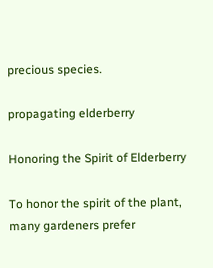precious species.

propagating elderberry

Honoring the Spirit of Elderberry

To honor the spirit of the plant, many gardeners prefer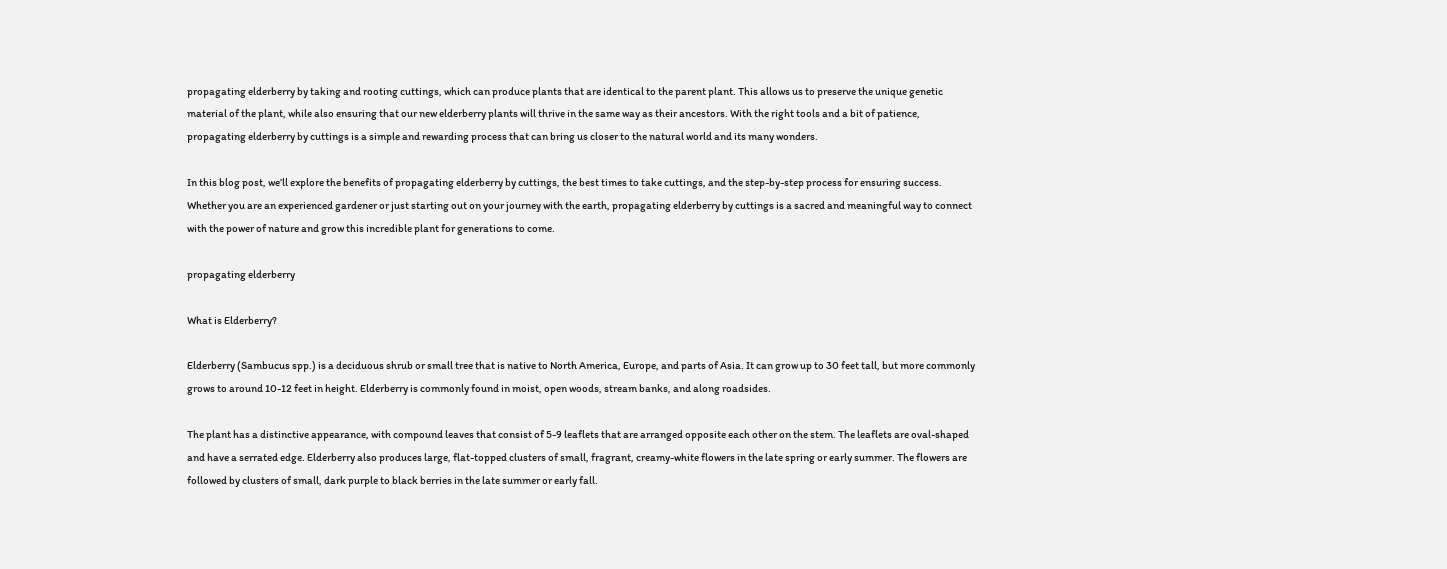propagating elderberry by taking and rooting cuttings, which can produce plants that are identical to the parent plant. This allows us to preserve the unique genetic material of the plant, while also ensuring that our new elderberry plants will thrive in the same way as their ancestors. With the right tools and a bit of patience, propagating elderberry by cuttings is a simple and rewarding process that can bring us closer to the natural world and its many wonders.

In this blog post, we’ll explore the benefits of propagating elderberry by cuttings, the best times to take cuttings, and the step-by-step process for ensuring success. Whether you are an experienced gardener or just starting out on your journey with the earth, propagating elderberry by cuttings is a sacred and meaningful way to connect with the power of nature and grow this incredible plant for generations to come.

propagating elderberry

What is Elderberry?

Elderberry (Sambucus spp.) is a deciduous shrub or small tree that is native to North America, Europe, and parts of Asia. It can grow up to 30 feet tall, but more commonly grows to around 10-12 feet in height. Elderberry is commonly found in moist, open woods, stream banks, and along roadsides.

The plant has a distinctive appearance, with compound leaves that consist of 5-9 leaflets that are arranged opposite each other on the stem. The leaflets are oval-shaped and have a serrated edge. Elderberry also produces large, flat-topped clusters of small, fragrant, creamy-white flowers in the late spring or early summer. The flowers are followed by clusters of small, dark purple to black berries in the late summer or early fall.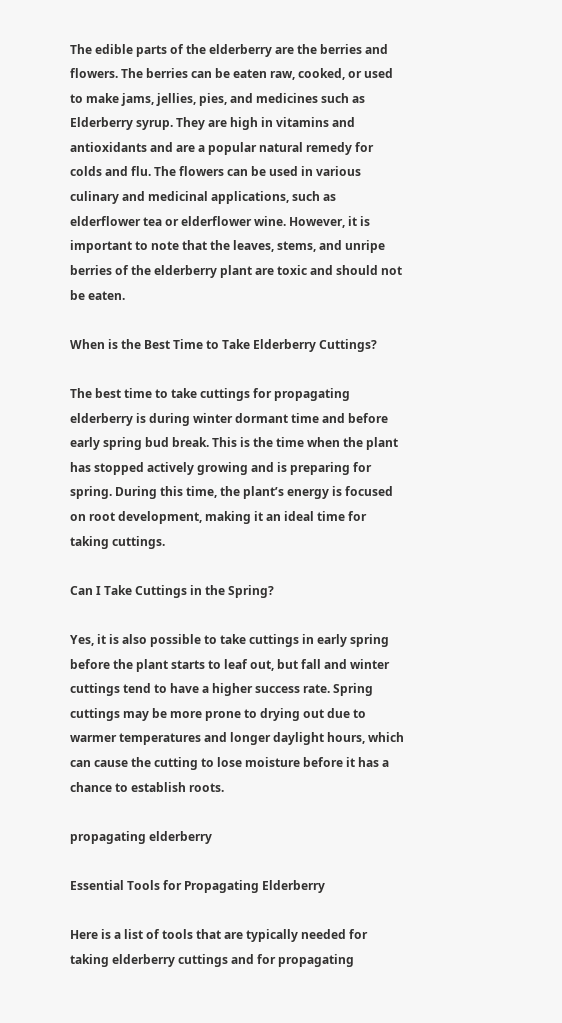The edible parts of the elderberry are the berries and flowers. The berries can be eaten raw, cooked, or used to make jams, jellies, pies, and medicines such as Elderberry syrup. They are high in vitamins and antioxidants and are a popular natural remedy for colds and flu. The flowers can be used in various culinary and medicinal applications, such as elderflower tea or elderflower wine. However, it is important to note that the leaves, stems, and unripe berries of the elderberry plant are toxic and should not be eaten.

When is the Best Time to Take Elderberry Cuttings?

The best time to take cuttings for propagating elderberry is during winter dormant time and before early spring bud break. This is the time when the plant has stopped actively growing and is preparing for spring. During this time, the plant’s energy is focused on root development, making it an ideal time for taking cuttings.

Can I Take Cuttings in the Spring?

Yes, it is also possible to take cuttings in early spring before the plant starts to leaf out, but fall and winter cuttings tend to have a higher success rate. Spring cuttings may be more prone to drying out due to warmer temperatures and longer daylight hours, which can cause the cutting to lose moisture before it has a chance to establish roots.

propagating elderberry

Essential Tools for Propagating Elderberry

Here is a list of tools that are typically needed for taking elderberry cuttings and for propagating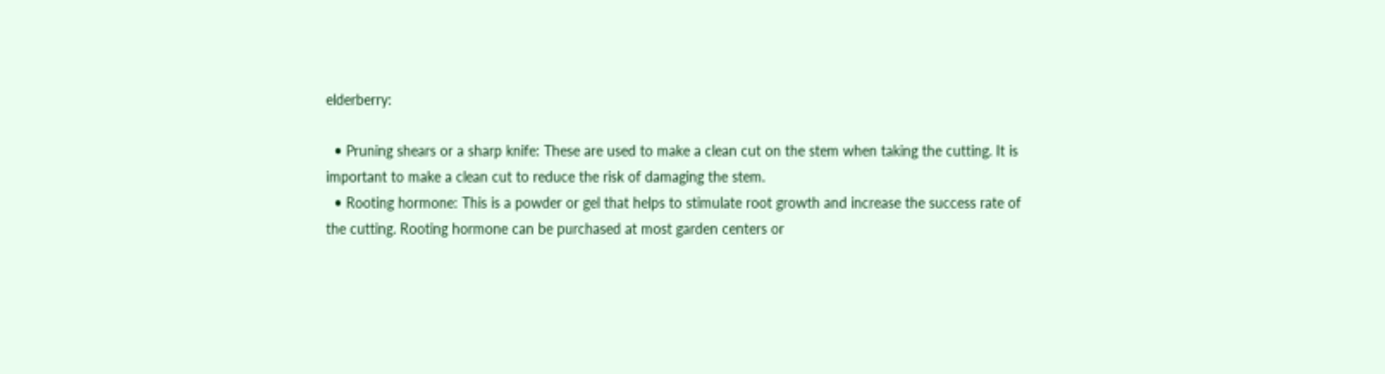elderberry:

  • Pruning shears or a sharp knife: These are used to make a clean cut on the stem when taking the cutting. It is important to make a clean cut to reduce the risk of damaging the stem.
  • Rooting hormone: This is a powder or gel that helps to stimulate root growth and increase the success rate of the cutting. Rooting hormone can be purchased at most garden centers or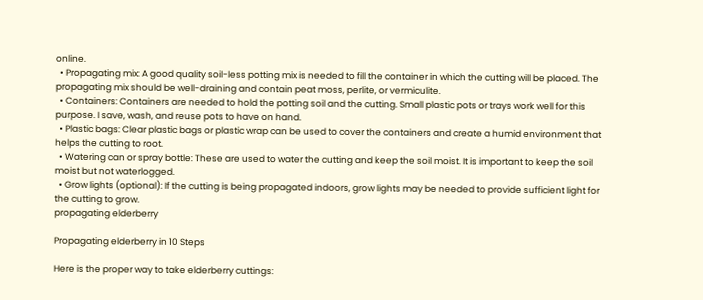online.
  • Propagating mix: A good quality soil-less potting mix is needed to fill the container in which the cutting will be placed. The propagating mix should be well-draining and contain peat moss, perlite, or vermiculite.
  • Containers: Containers are needed to hold the potting soil and the cutting. Small plastic pots or trays work well for this purpose. I save, wash, and reuse pots to have on hand.
  • Plastic bags: Clear plastic bags or plastic wrap can be used to cover the containers and create a humid environment that helps the cutting to root.
  • Watering can or spray bottle: These are used to water the cutting and keep the soil moist. It is important to keep the soil moist but not waterlogged.
  • Grow lights (optional): If the cutting is being propagated indoors, grow lights may be needed to provide sufficient light for the cutting to grow.
propagating elderberry

Propagating elderberry in 10 Steps

Here is the proper way to take elderberry cuttings: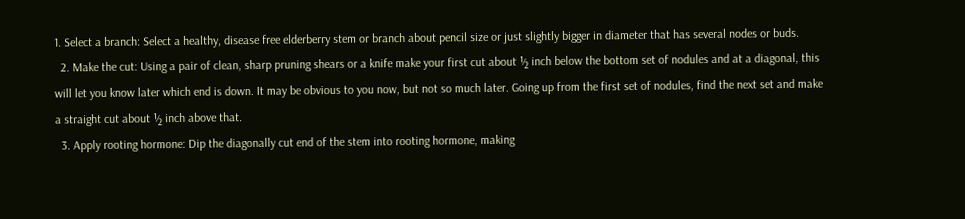1. Select a branch: Select a healthy, disease free elderberry stem or branch about pencil size or just slightly bigger in diameter that has several nodes or buds.
  2. Make the cut: Using a pair of clean, sharp pruning shears or a knife make your first cut about ½ inch below the bottom set of nodules and at a diagonal, this will let you know later which end is down. It may be obvious to you now, but not so much later. Going up from the first set of nodules, find the next set and make a straight cut about ½ inch above that.
  3. Apply rooting hormone: Dip the diagonally cut end of the stem into rooting hormone, making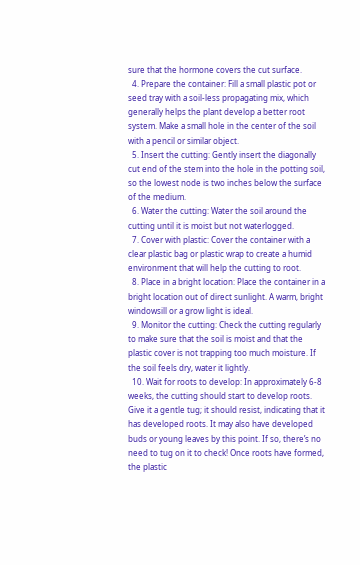sure that the hormone covers the cut surface.
  4. Prepare the container: Fill a small plastic pot or seed tray with a soil-less propagating mix, which generally helps the plant develop a better root system. Make a small hole in the center of the soil with a pencil or similar object.
  5. Insert the cutting: Gently insert the diagonally cut end of the stem into the hole in the potting soil, so the lowest node is two inches below the surface of the medium.
  6. Water the cutting: Water the soil around the cutting until it is moist but not waterlogged.
  7. Cover with plastic: Cover the container with a clear plastic bag or plastic wrap to create a humid environment that will help the cutting to root.
  8. Place in a bright location: Place the container in a bright location out of direct sunlight. A warm, bright windowsill or a grow light is ideal.
  9. Monitor the cutting: Check the cutting regularly to make sure that the soil is moist and that the plastic cover is not trapping too much moisture. If the soil feels dry, water it lightly.
  10. Wait for roots to develop: In approximately 6-8 weeks, the cutting should start to develop roots. Give it a gentle tug; it should resist, indicating that it has developed roots. It may also have developed buds or young leaves by this point. If so, there’s no need to tug on it to check! Once roots have formed, the plastic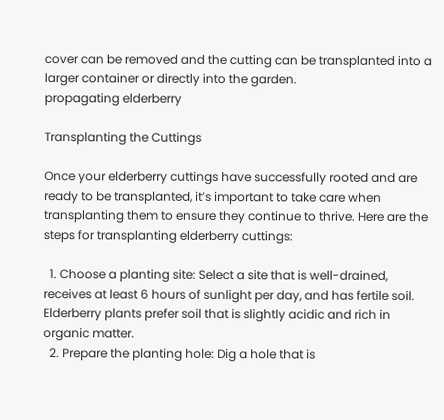cover can be removed and the cutting can be transplanted into a larger container or directly into the garden.
propagating elderberry

Transplanting the Cuttings

Once your elderberry cuttings have successfully rooted and are ready to be transplanted, it’s important to take care when transplanting them to ensure they continue to thrive. Here are the steps for transplanting elderberry cuttings:

  1. Choose a planting site: Select a site that is well-drained, receives at least 6 hours of sunlight per day, and has fertile soil. Elderberry plants prefer soil that is slightly acidic and rich in organic matter.
  2. Prepare the planting hole: Dig a hole that is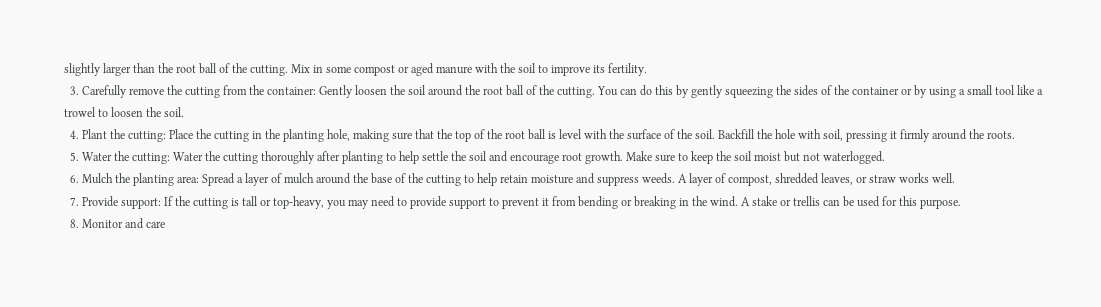slightly larger than the root ball of the cutting. Mix in some compost or aged manure with the soil to improve its fertility.
  3. Carefully remove the cutting from the container: Gently loosen the soil around the root ball of the cutting. You can do this by gently squeezing the sides of the container or by using a small tool like a trowel to loosen the soil.
  4. Plant the cutting: Place the cutting in the planting hole, making sure that the top of the root ball is level with the surface of the soil. Backfill the hole with soil, pressing it firmly around the roots.
  5. Water the cutting: Water the cutting thoroughly after planting to help settle the soil and encourage root growth. Make sure to keep the soil moist but not waterlogged.
  6. Mulch the planting area: Spread a layer of mulch around the base of the cutting to help retain moisture and suppress weeds. A layer of compost, shredded leaves, or straw works well.
  7. Provide support: If the cutting is tall or top-heavy, you may need to provide support to prevent it from bending or breaking in the wind. A stake or trellis can be used for this purpose.
  8. Monitor and care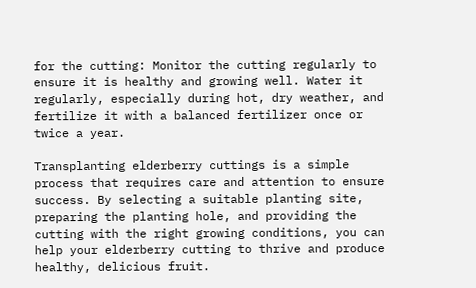for the cutting: Monitor the cutting regularly to ensure it is healthy and growing well. Water it regularly, especially during hot, dry weather, and fertilize it with a balanced fertilizer once or twice a year.

Transplanting elderberry cuttings is a simple process that requires care and attention to ensure success. By selecting a suitable planting site, preparing the planting hole, and providing the cutting with the right growing conditions, you can help your elderberry cutting to thrive and produce healthy, delicious fruit.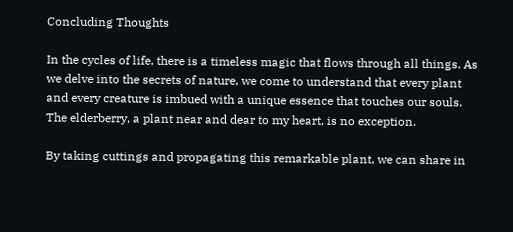Concluding Thoughts

In the cycles of life, there is a timeless magic that flows through all things. As we delve into the secrets of nature, we come to understand that every plant and every creature is imbued with a unique essence that touches our souls. The elderberry, a plant near and dear to my heart, is no exception.

By taking cuttings and propagating this remarkable plant, we can share in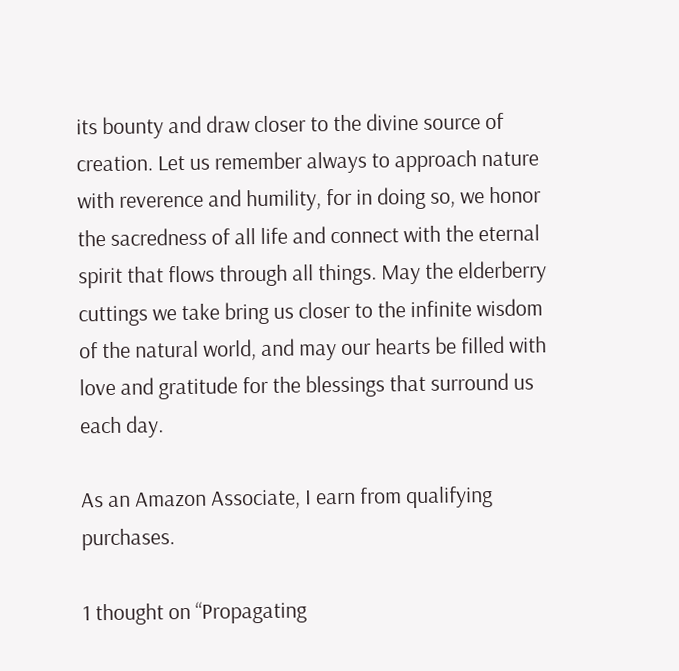its bounty and draw closer to the divine source of creation. Let us remember always to approach nature with reverence and humility, for in doing so, we honor the sacredness of all life and connect with the eternal spirit that flows through all things. May the elderberry cuttings we take bring us closer to the infinite wisdom of the natural world, and may our hearts be filled with love and gratitude for the blessings that surround us each day.

As an Amazon Associate, I earn from qualifying purchases.

1 thought on “Propagating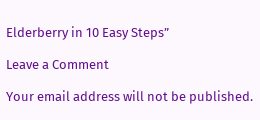Elderberry in 10 Easy Steps”

Leave a Comment

Your email address will not be published.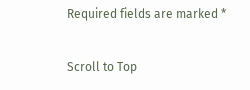Required fields are marked *

Scroll to Top